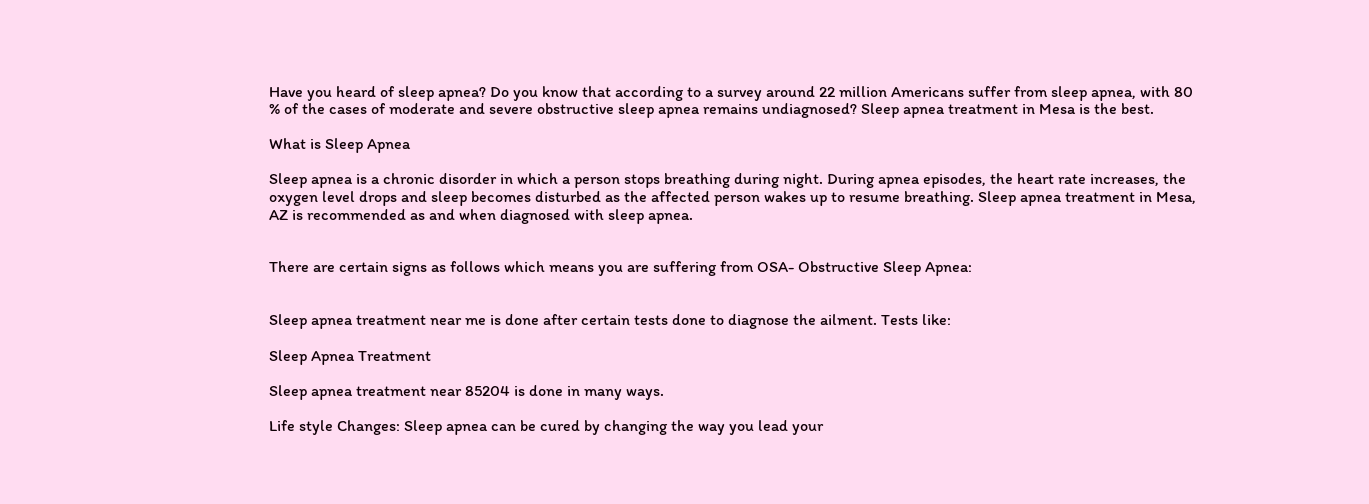Have you heard of sleep apnea? Do you know that according to a survey around 22 million Americans suffer from sleep apnea, with 80 % of the cases of moderate and severe obstructive sleep apnea remains undiagnosed? Sleep apnea treatment in Mesa is the best.

What is Sleep Apnea

Sleep apnea is a chronic disorder in which a person stops breathing during night. During apnea episodes, the heart rate increases, the oxygen level drops and sleep becomes disturbed as the affected person wakes up to resume breathing. Sleep apnea treatment in Mesa, AZ is recommended as and when diagnosed with sleep apnea.


There are certain signs as follows which means you are suffering from OSA- Obstructive Sleep Apnea:


Sleep apnea treatment near me is done after certain tests done to diagnose the ailment. Tests like:

Sleep Apnea Treatment

Sleep apnea treatment near 85204 is done in many ways.

Life style Changes: Sleep apnea can be cured by changing the way you lead your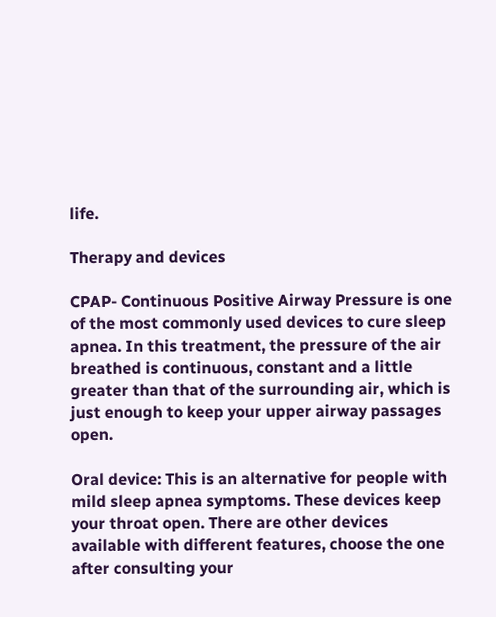life.

Therapy and devices

CPAP- Continuous Positive Airway Pressure is one of the most commonly used devices to cure sleep apnea. In this treatment, the pressure of the air breathed is continuous, constant and a little greater than that of the surrounding air, which is just enough to keep your upper airway passages open.

Oral device: This is an alternative for people with mild sleep apnea symptoms. These devices keep your throat open. There are other devices available with different features, choose the one after consulting your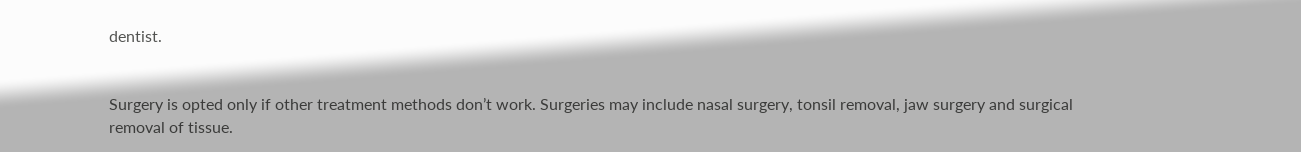dentist.


Surgery is opted only if other treatment methods don’t work. Surgeries may include nasal surgery, tonsil removal, jaw surgery and surgical removal of tissue.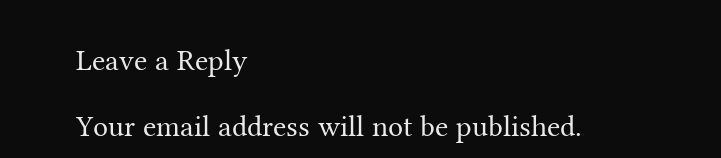Leave a Reply

Your email address will not be published.